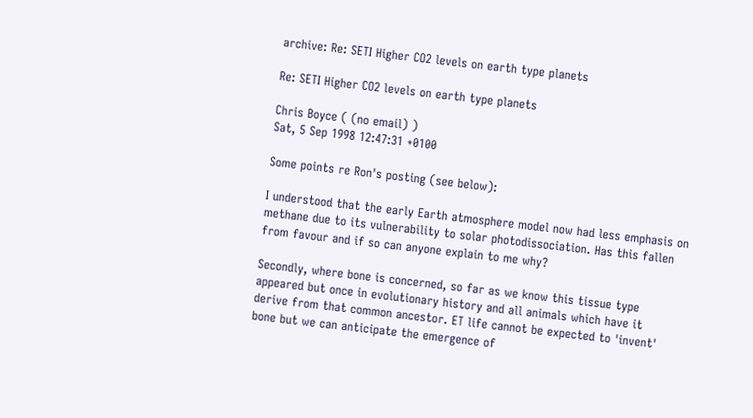archive: Re: SETI Higher CO2 levels on earth type planets

Re: SETI Higher CO2 levels on earth type planets

Chris Boyce ( (no email) )
Sat, 5 Sep 1998 12:47:31 +0100

Some points re Ron's posting (see below):

I understood that the early Earth atmosphere model now had less emphasis on
methane due to its vulnerability to solar photodissociation. Has this fallen
from favour and if so can anyone explain to me why?

Secondly, where bone is concerned, so far as we know this tissue type
appeared but once in evolutionary history and all animals which have it
derive from that common ancestor. ET life cannot be expected to 'invent'
bone but we can anticipate the emergence of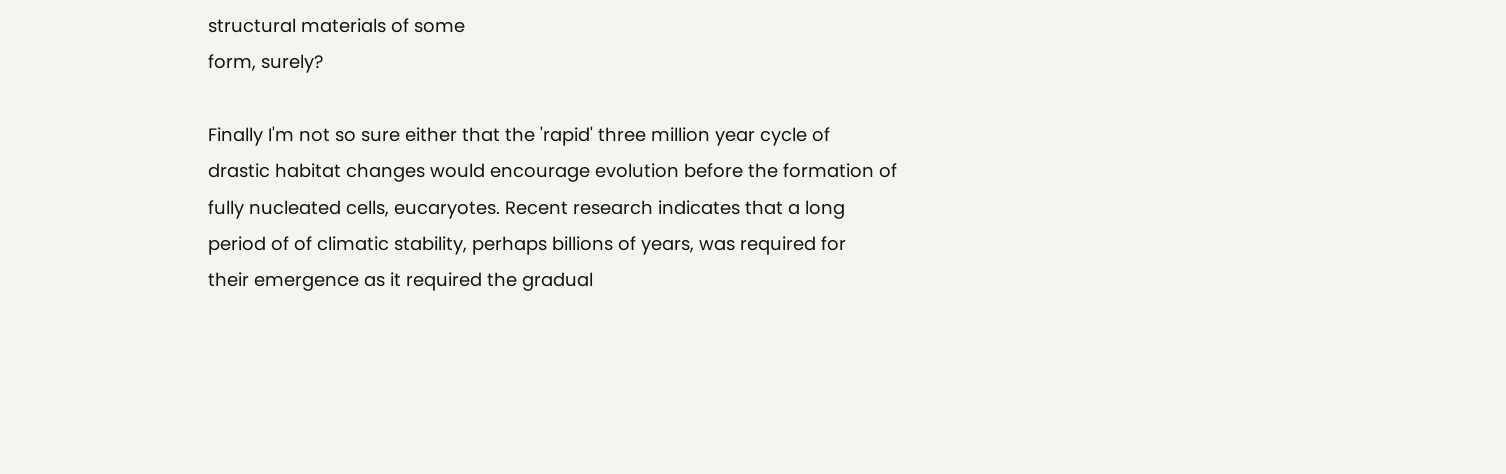structural materials of some
form, surely?

Finally I'm not so sure either that the 'rapid' three million year cycle of
drastic habitat changes would encourage evolution before the formation of
fully nucleated cells, eucaryotes. Recent research indicates that a long
period of of climatic stability, perhaps billions of years, was required for
their emergence as it required the gradual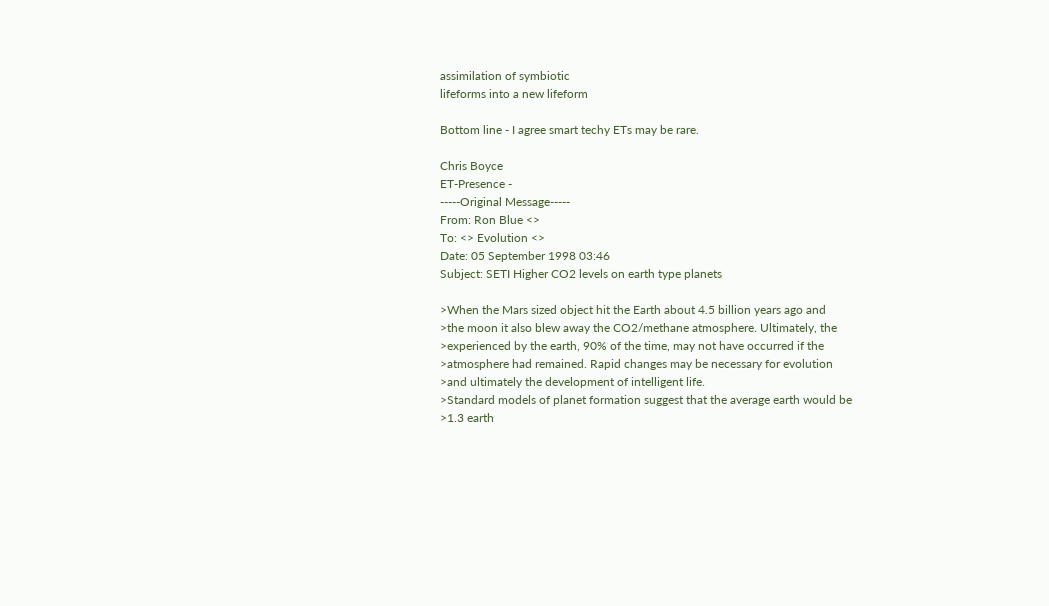assimilation of symbiotic
lifeforms into a new lifeform

Bottom line - I agree smart techy ETs may be rare.

Chris Boyce
ET-Presence -
-----Original Message-----
From: Ron Blue <>
To: <> Evolution <>
Date: 05 September 1998 03:46
Subject: SETI Higher CO2 levels on earth type planets

>When the Mars sized object hit the Earth about 4.5 billion years ago and
>the moon it also blew away the CO2/methane atmosphere. Ultimately, the
>experienced by the earth, 90% of the time, may not have occurred if the
>atmosphere had remained. Rapid changes may be necessary for evolution
>and ultimately the development of intelligent life.
>Standard models of planet formation suggest that the average earth would be
>1.3 earth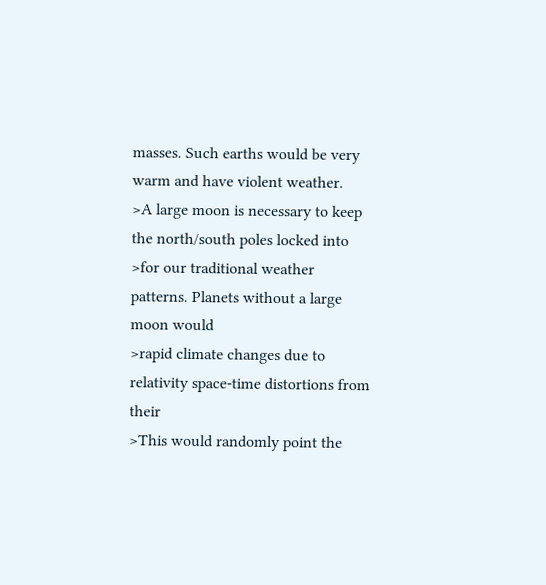masses. Such earths would be very warm and have violent weather.
>A large moon is necessary to keep the north/south poles locked into
>for our traditional weather patterns. Planets without a large moon would
>rapid climate changes due to relativity space-time distortions from their
>This would randomly point the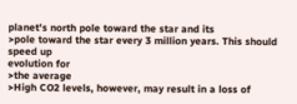planet's north pole toward the star and its
>pole toward the star every 3 million years. This should speed up
evolution for
>the average
>High CO2 levels, however, may result in a loss of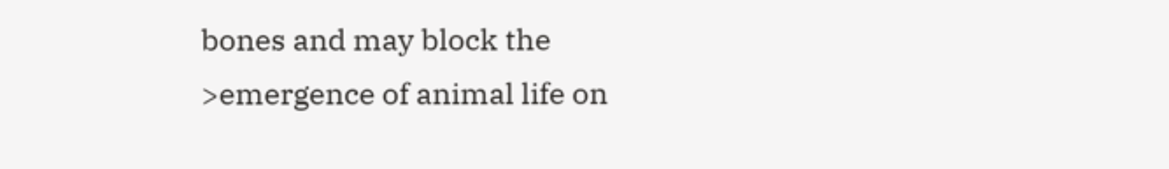bones and may block the
>emergence of animal life on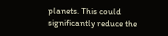planets. This could significantly reduce the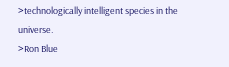>technologically intelligent species in the universe.
>Ron Blue